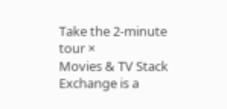Take the 2-minute tour ×
Movies & TV Stack Exchange is a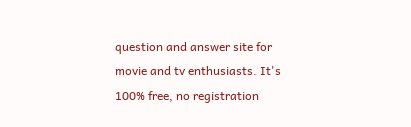question and answer site for movie and tv enthusiasts. It's 100% free, no registration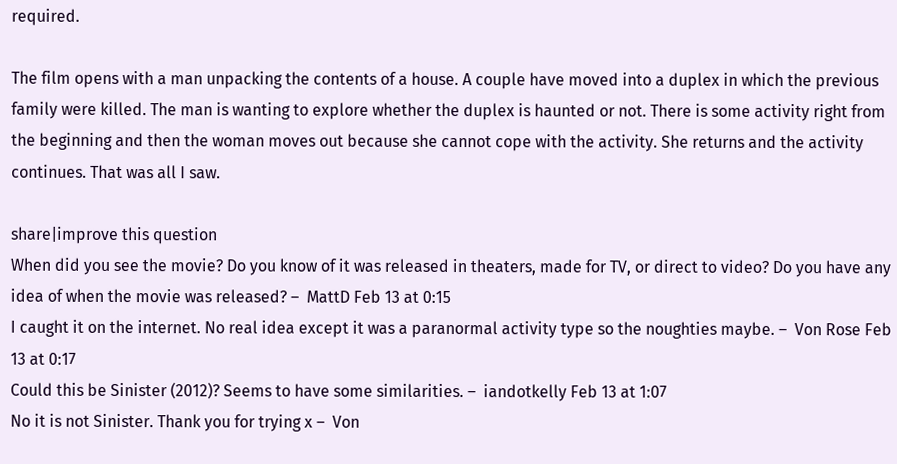required.

The film opens with a man unpacking the contents of a house. A couple have moved into a duplex in which the previous family were killed. The man is wanting to explore whether the duplex is haunted or not. There is some activity right from the beginning and then the woman moves out because she cannot cope with the activity. She returns and the activity continues. That was all I saw.

share|improve this question
When did you see the movie? Do you know of it was released in theaters, made for TV, or direct to video? Do you have any idea of when the movie was released? –  MattD Feb 13 at 0:15
I caught it on the internet. No real idea except it was a paranormal activity type so the noughties maybe. –  Von Rose Feb 13 at 0:17
Could this be Sinister (2012)? Seems to have some similarities. –  iandotkelly Feb 13 at 1:07
No it is not Sinister. Thank you for trying x –  Von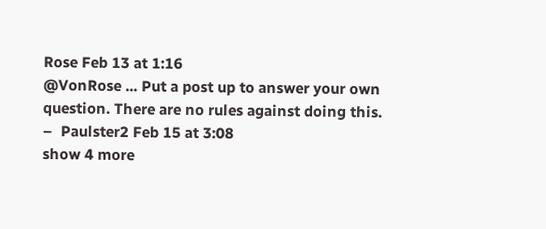Rose Feb 13 at 1:16
@VonRose ... Put a post up to answer your own question. There are no rules against doing this. –  Paulster2 Feb 15 at 3:08
show 4 more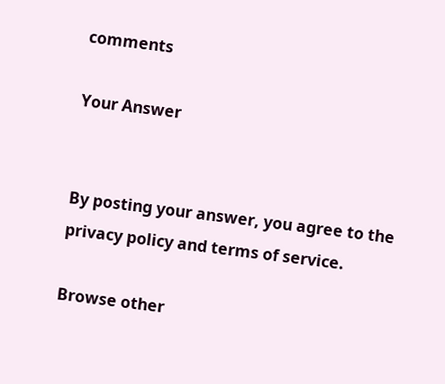comments

Your Answer


By posting your answer, you agree to the privacy policy and terms of service.

Browse other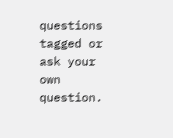questions tagged or ask your own question.